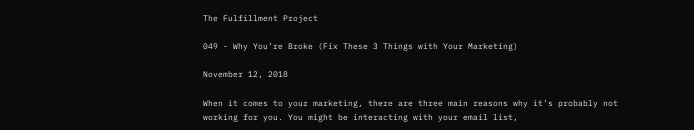The Fulfillment Project

049 - Why You’re Broke (Fix These 3 Things with Your Marketing)

November 12, 2018

When it comes to your marketing, there are three main reasons why it’s probably not working for you. You might be interacting with your email list,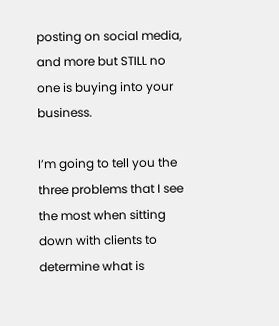posting on social media, and more but STILL no one is buying into your business.

I’m going to tell you the three problems that I see the most when sitting down with clients to determine what is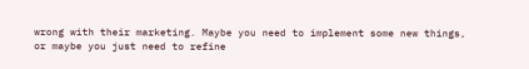wrong with their marketing. Maybe you need to implement some new things, or maybe you just need to refine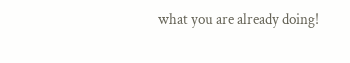what you are already doing!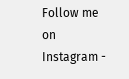Follow me on Instagram -